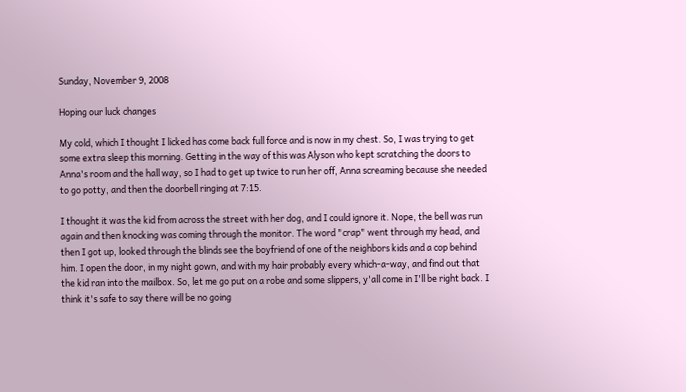Sunday, November 9, 2008

Hoping our luck changes

My cold, which I thought I licked has come back full force and is now in my chest. So, I was trying to get some extra sleep this morning. Getting in the way of this was Alyson who kept scratching the doors to Anna's room and the hall way, so I had to get up twice to run her off, Anna screaming because she needed to go potty, and then the doorbell ringing at 7:15.

I thought it was the kid from across the street with her dog, and I could ignore it. Nope, the bell was run again and then knocking was coming through the monitor. The word "crap" went through my head, and then I got up, looked through the blinds see the boyfriend of one of the neighbors kids and a cop behind him. I open the door, in my night gown, and with my hair probably every which-a-way, and find out that the kid ran into the mailbox. So, let me go put on a robe and some slippers, y'all come in I'll be right back. I think it's safe to say there will be no going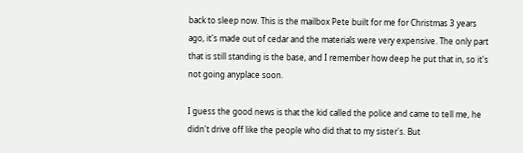back to sleep now. This is the mailbox Pete built for me for Christmas 3 years ago, it's made out of cedar and the materials were very expensive. The only part that is still standing is the base, and I remember how deep he put that in, so it's not going anyplace soon.

I guess the good news is that the kid called the police and came to tell me, he didn't drive off like the people who did that to my sister's. But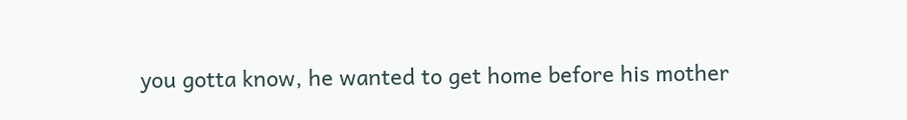you gotta know, he wanted to get home before his mother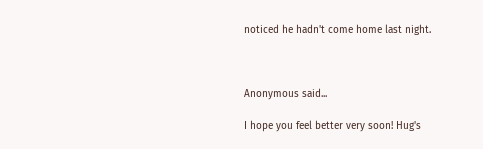noticed he hadn't come home last night.



Anonymous said...

I hope you feel better very soon! Hug's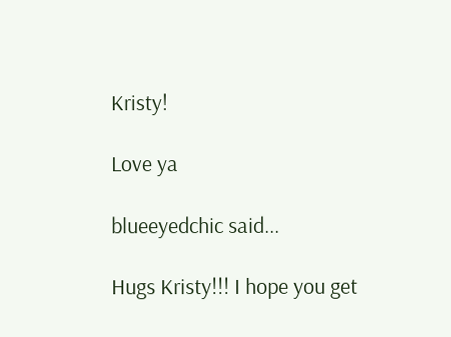Kristy!

Love ya

blueeyedchic said...

Hugs Kristy!!! I hope you get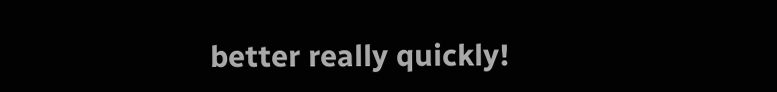better really quickly!